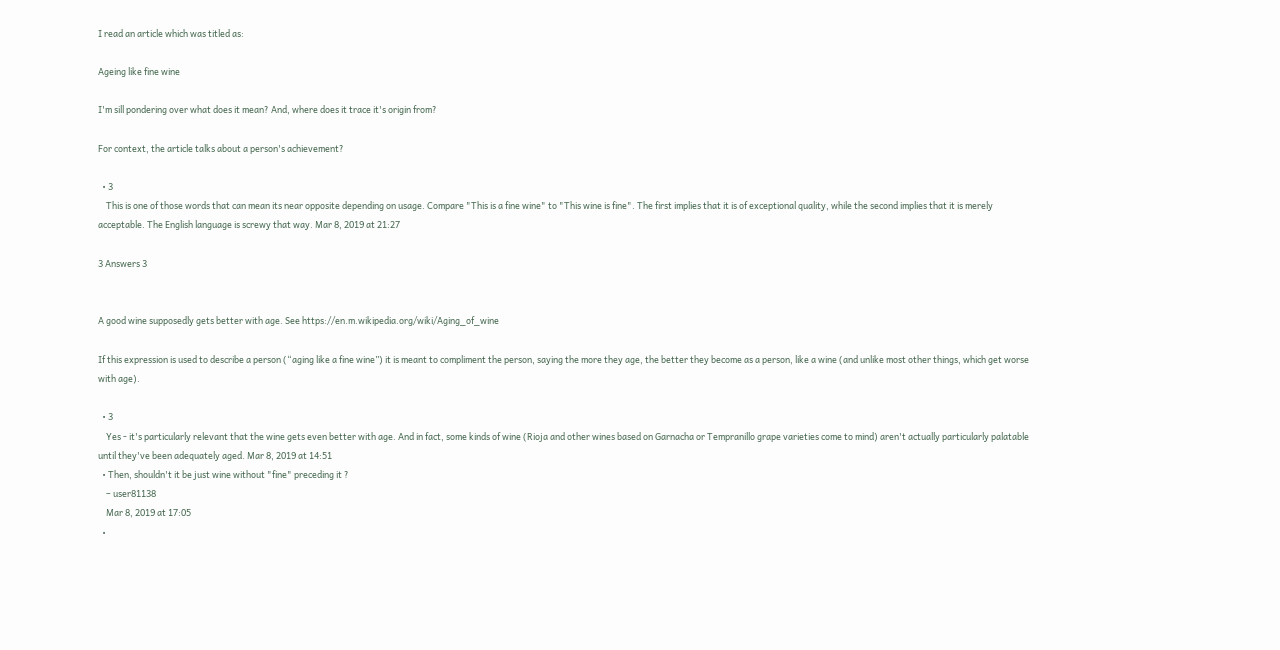I read an article which was titled as:

Ageing like fine wine

I'm sill pondering over what does it mean? And, where does it trace it's origin from?

For context, the article talks about a person's achievement?

  • 3
    This is one of those words that can mean its near opposite depending on usage. Compare "This is a fine wine" to "This wine is fine". The first implies that it is of exceptional quality, while the second implies that it is merely acceptable. The English language is screwy that way. Mar 8, 2019 at 21:27

3 Answers 3


A good wine supposedly gets better with age. See https://en.m.wikipedia.org/wiki/Aging_of_wine

If this expression is used to describe a person (“aging like a fine wine”) it is meant to compliment the person, saying the more they age, the better they become as a person, like a wine (and unlike most other things, which get worse with age).

  • 3
    Yes - it's particularly relevant that the wine gets even better with age. And in fact, some kinds of wine (Rioja and other wines based on Garnacha or Tempranillo grape varieties come to mind) aren't actually particularly palatable until they've been adequately aged. Mar 8, 2019 at 14:51
  • Then, shouldn't it be just wine without "fine" preceding it ?
    – user81138
    Mar 8, 2019 at 17:05
  •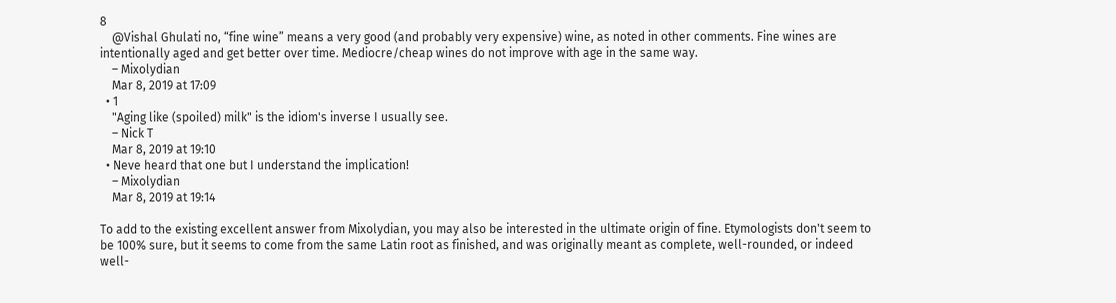8
    @Vishal Ghulati no, “fine wine” means a very good (and probably very expensive) wine, as noted in other comments. Fine wines are intentionally aged and get better over time. Mediocre/cheap wines do not improve with age in the same way.
    – Mixolydian
    Mar 8, 2019 at 17:09
  • 1
    "Aging like (spoiled) milk" is the idiom's inverse I usually see.
    – Nick T
    Mar 8, 2019 at 19:10
  • Neve heard that one but I understand the implication!
    – Mixolydian
    Mar 8, 2019 at 19:14

To add to the existing excellent answer from Mixolydian, you may also be interested in the ultimate origin of fine. Etymologists don't seem to be 100% sure, but it seems to come from the same Latin root as finished, and was originally meant as complete, well-rounded, or indeed well-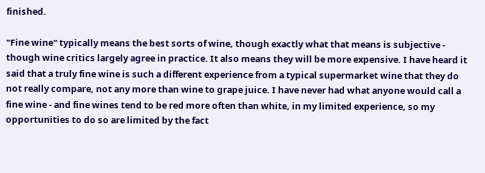finished.

"Fine wine" typically means the best sorts of wine, though exactly what that means is subjective - though wine critics largely agree in practice. It also means they will be more expensive. I have heard it said that a truly fine wine is such a different experience from a typical supermarket wine that they do not really compare, not any more than wine to grape juice. I have never had what anyone would call a fine wine - and fine wines tend to be red more often than white, in my limited experience, so my opportunities to do so are limited by the fact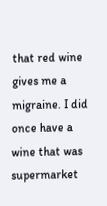that red wine gives me a migraine. I did once have a wine that was supermarket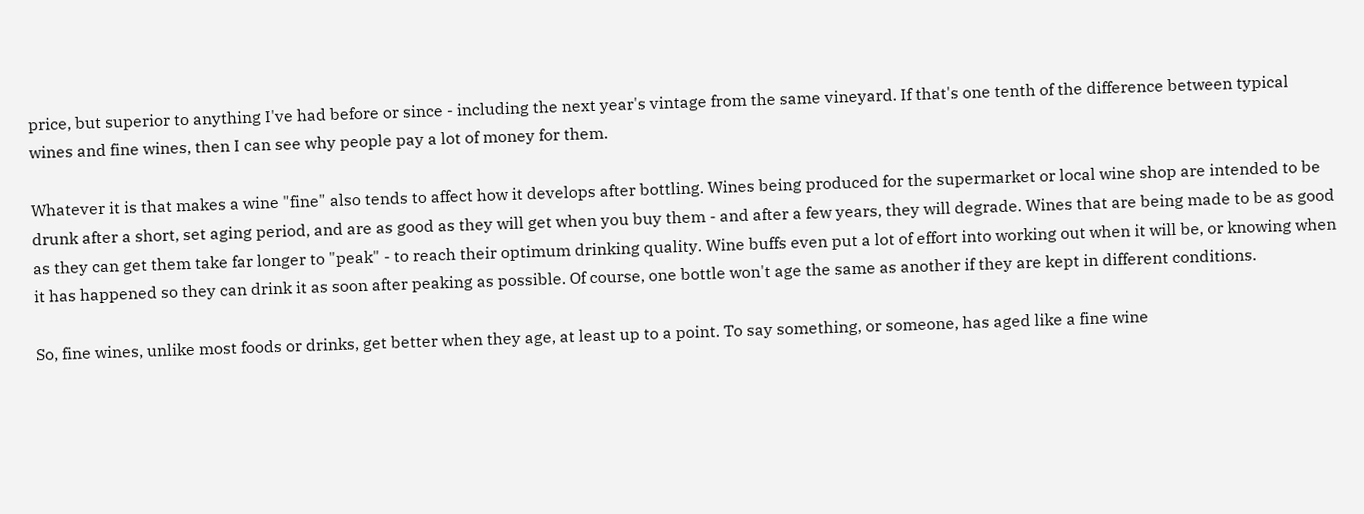price, but superior to anything I've had before or since - including the next year's vintage from the same vineyard. If that's one tenth of the difference between typical wines and fine wines, then I can see why people pay a lot of money for them.

Whatever it is that makes a wine "fine" also tends to affect how it develops after bottling. Wines being produced for the supermarket or local wine shop are intended to be drunk after a short, set aging period, and are as good as they will get when you buy them - and after a few years, they will degrade. Wines that are being made to be as good as they can get them take far longer to "peak" - to reach their optimum drinking quality. Wine buffs even put a lot of effort into working out when it will be, or knowing when it has happened so they can drink it as soon after peaking as possible. Of course, one bottle won't age the same as another if they are kept in different conditions.

So, fine wines, unlike most foods or drinks, get better when they age, at least up to a point. To say something, or someone, has aged like a fine wine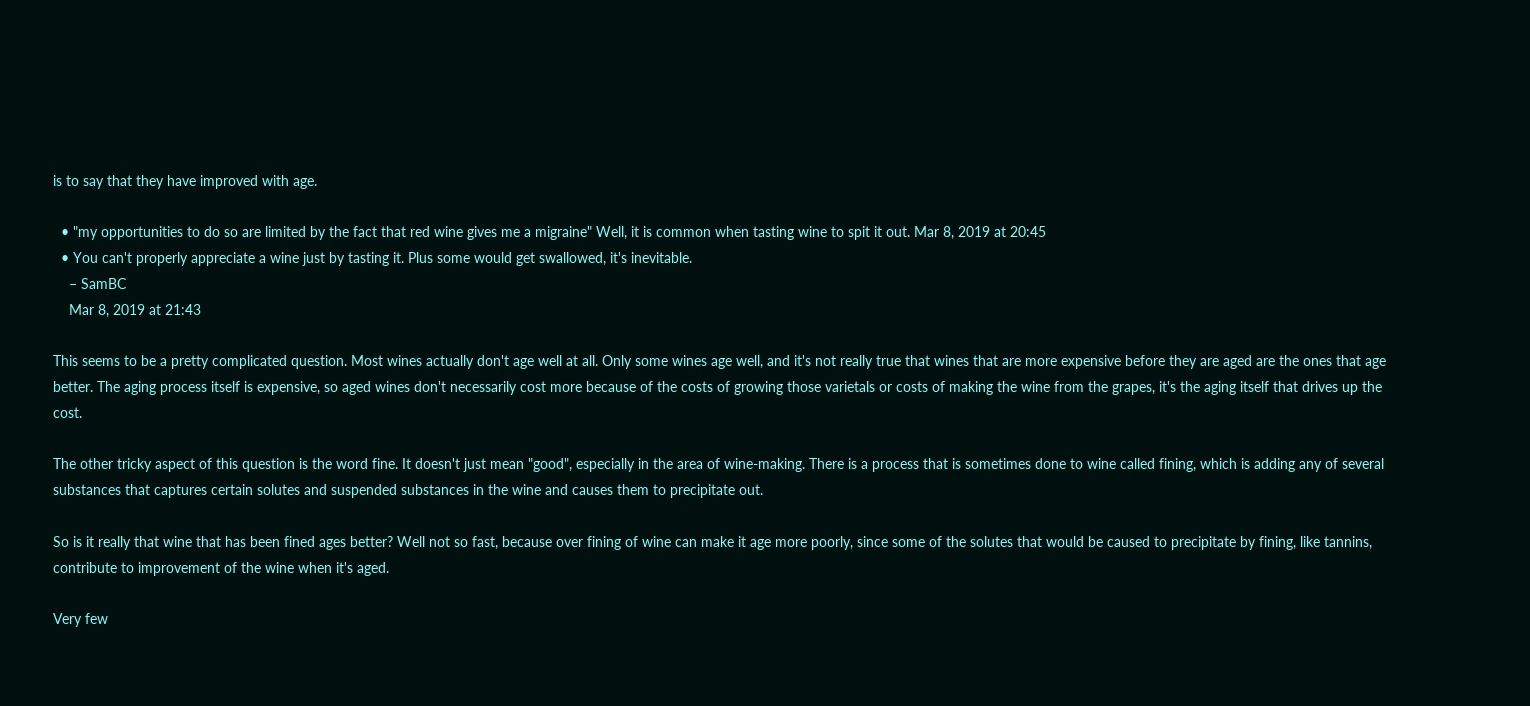is to say that they have improved with age.

  • "my opportunities to do so are limited by the fact that red wine gives me a migraine" Well, it is common when tasting wine to spit it out. Mar 8, 2019 at 20:45
  • You can't properly appreciate a wine just by tasting it. Plus some would get swallowed, it's inevitable.
    – SamBC
    Mar 8, 2019 at 21:43

This seems to be a pretty complicated question. Most wines actually don't age well at all. Only some wines age well, and it's not really true that wines that are more expensive before they are aged are the ones that age better. The aging process itself is expensive, so aged wines don't necessarily cost more because of the costs of growing those varietals or costs of making the wine from the grapes, it's the aging itself that drives up the cost.

The other tricky aspect of this question is the word fine. It doesn't just mean "good", especially in the area of wine-making. There is a process that is sometimes done to wine called fining, which is adding any of several substances that captures certain solutes and suspended substances in the wine and causes them to precipitate out.

So is it really that wine that has been fined ages better? Well not so fast, because over fining of wine can make it age more poorly, since some of the solutes that would be caused to precipitate by fining, like tannins, contribute to improvement of the wine when it's aged.

Very few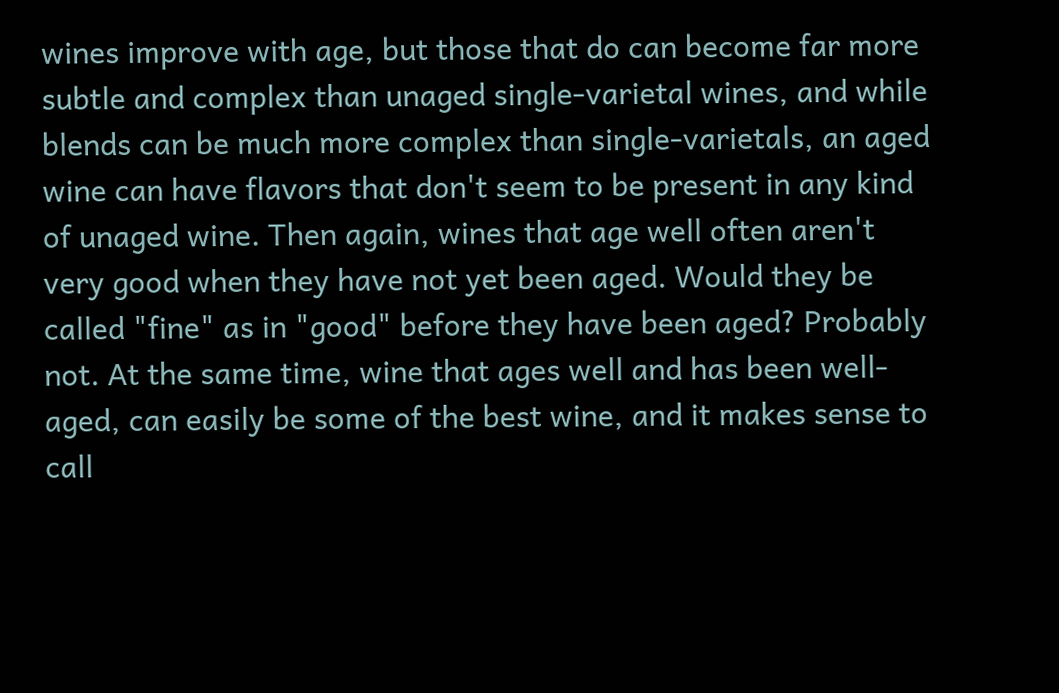wines improve with age, but those that do can become far more subtle and complex than unaged single-varietal wines, and while blends can be much more complex than single-varietals, an aged wine can have flavors that don't seem to be present in any kind of unaged wine. Then again, wines that age well often aren't very good when they have not yet been aged. Would they be called "fine" as in "good" before they have been aged? Probably not. At the same time, wine that ages well and has been well-aged, can easily be some of the best wine, and it makes sense to call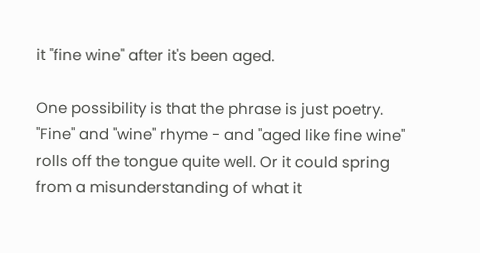it "fine wine" after it's been aged.

One possibility is that the phrase is just poetry. "Fine" and "wine" rhyme - and "aged like fine wine" rolls off the tongue quite well. Or it could spring from a misunderstanding of what it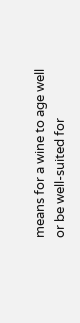means for a wine to age well or be well-suited for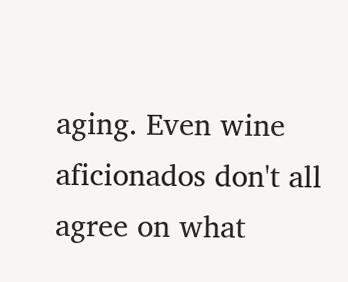aging. Even wine aficionados don't all agree on what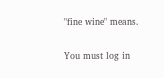"fine wine" means.

You must log in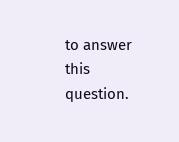to answer this question.